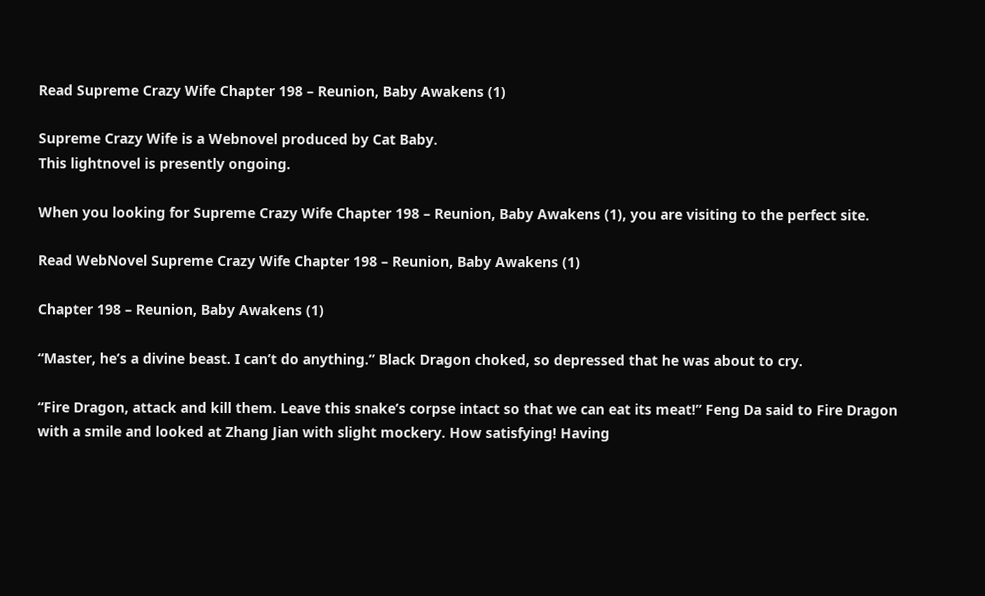Read Supreme Crazy Wife Chapter 198 – Reunion, Baby Awakens (1)

Supreme Crazy Wife is a Webnovel produced by Cat Baby.
This lightnovel is presently ongoing.

When you looking for Supreme Crazy Wife Chapter 198 – Reunion, Baby Awakens (1), you are visiting to the perfect site.

Read WebNovel Supreme Crazy Wife Chapter 198 – Reunion, Baby Awakens (1)

Chapter 198 – Reunion, Baby Awakens (1)

“Master, he’s a divine beast. I can’t do anything.” Black Dragon choked, so depressed that he was about to cry.

“Fire Dragon, attack and kill them. Leave this snake’s corpse intact so that we can eat its meat!” Feng Da said to Fire Dragon with a smile and looked at Zhang Jian with slight mockery. How satisfying! Having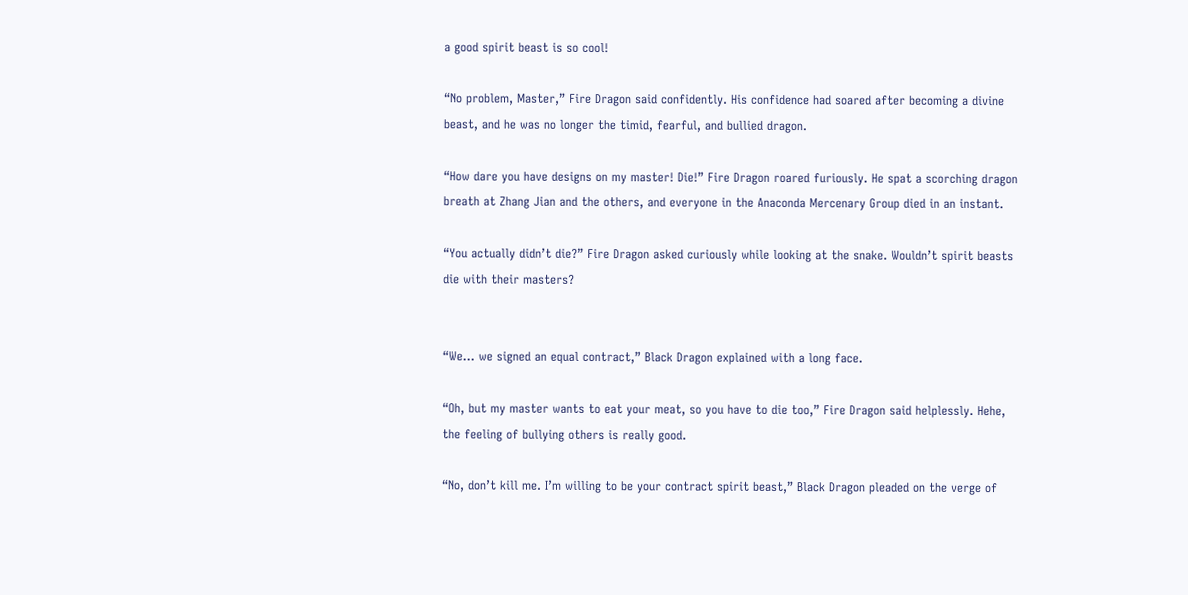a good spirit beast is so cool!

“No problem, Master,” Fire Dragon said confidently. His confidence had soared after becoming a divine beast, and he was no longer the timid, fearful, and bullied dragon.

“How dare you have designs on my master! Die!” Fire Dragon roared furiously. He spat a scorching dragon breath at Zhang Jian and the others, and everyone in the Anaconda Mercenary Group died in an instant.

“You actually didn’t die?” Fire Dragon asked curiously while looking at the snake. Wouldn’t spirit beasts die with their masters?


“We… we signed an equal contract,” Black Dragon explained with a long face.

“Oh, but my master wants to eat your meat, so you have to die too,” Fire Dragon said helplessly. Hehe, the feeling of bullying others is really good.

“No, don’t kill me. I’m willing to be your contract spirit beast,” Black Dragon pleaded on the verge of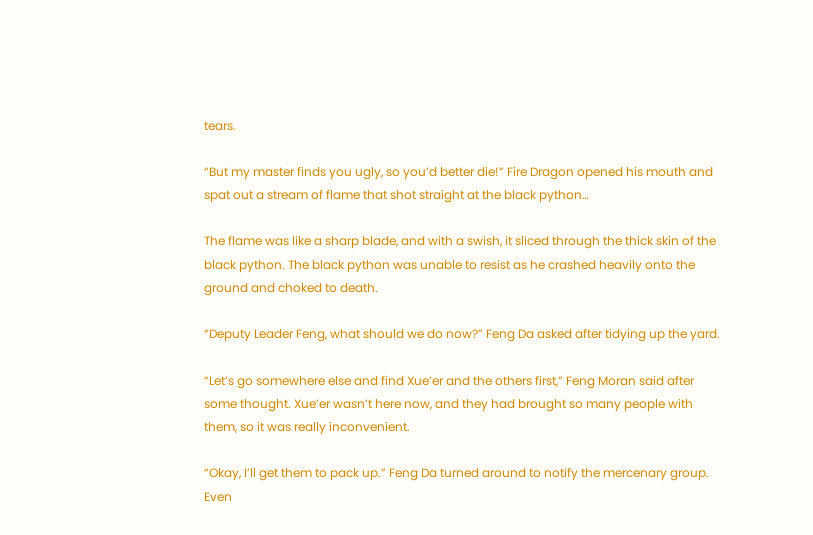tears.

“But my master finds you ugly, so you’d better die!” Fire Dragon opened his mouth and spat out a stream of flame that shot straight at the black python…

The flame was like a sharp blade, and with a swish, it sliced through the thick skin of the black python. The black python was unable to resist as he crashed heavily onto the ground and choked to death.

“Deputy Leader Feng, what should we do now?” Feng Da asked after tidying up the yard.

“Let’s go somewhere else and find Xue’er and the others first,” Feng Moran said after some thought. Xue’er wasn’t here now, and they had brought so many people with them, so it was really inconvenient.

“Okay, I’ll get them to pack up.” Feng Da turned around to notify the mercenary group. Even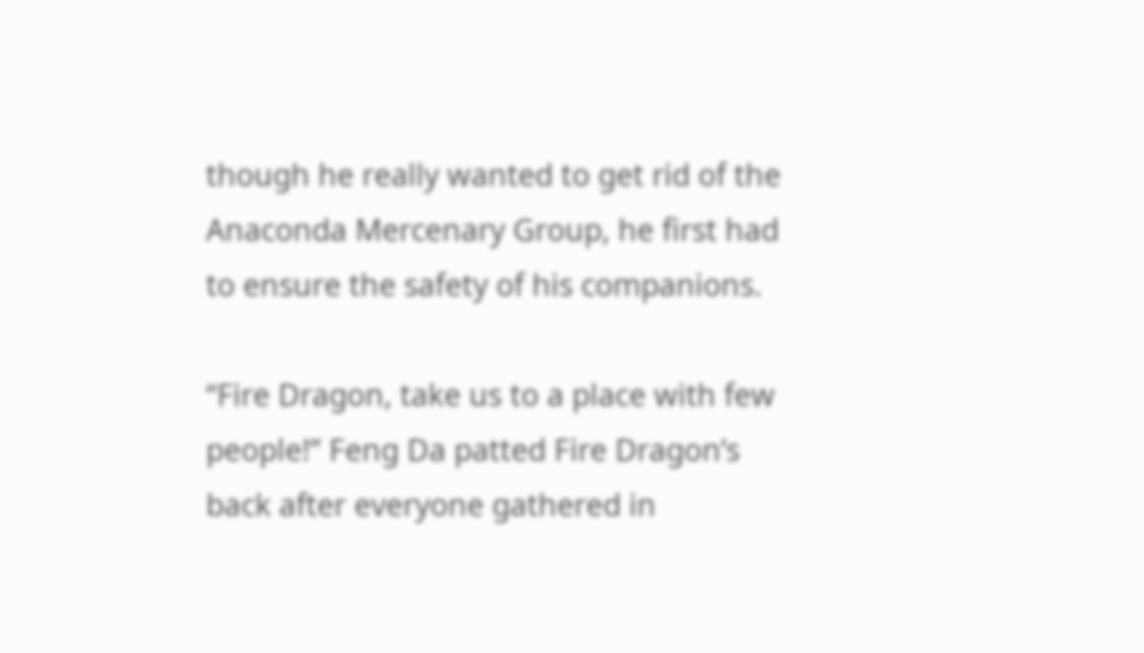though he really wanted to get rid of the Anaconda Mercenary Group, he first had to ensure the safety of his companions.

“Fire Dragon, take us to a place with few people!” Feng Da patted Fire Dragon’s back after everyone gathered in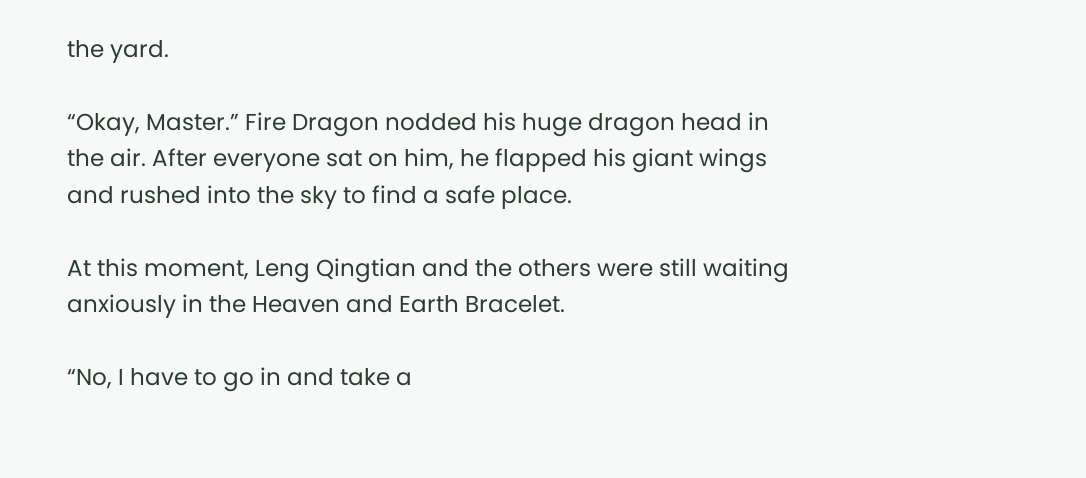the yard.

“Okay, Master.” Fire Dragon nodded his huge dragon head in the air. After everyone sat on him, he flapped his giant wings and rushed into the sky to find a safe place.

At this moment, Leng Qingtian and the others were still waiting anxiously in the Heaven and Earth Bracelet.

“No, I have to go in and take a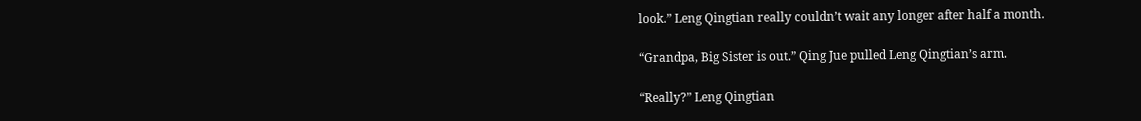look.” Leng Qingtian really couldn’t wait any longer after half a month.

“Grandpa, Big Sister is out.” Qing Jue pulled Leng Qingtian’s arm.

“Really?” Leng Qingtian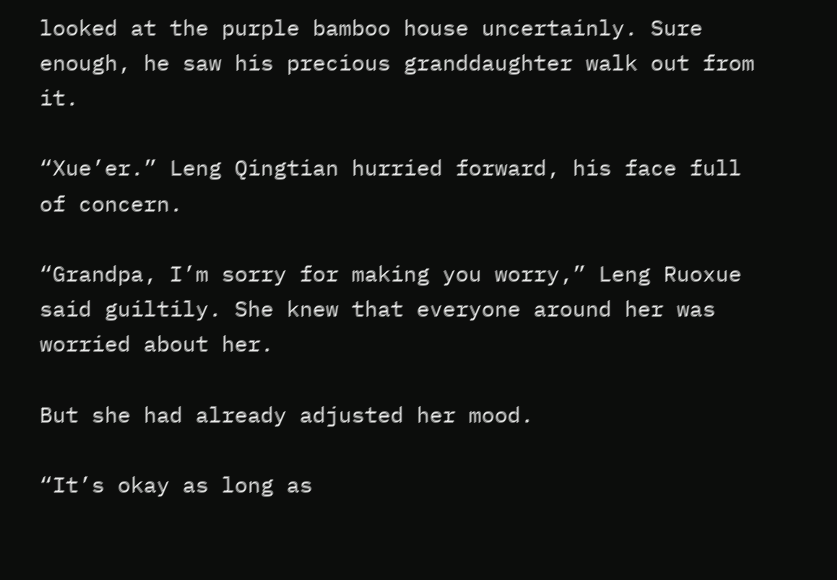looked at the purple bamboo house uncertainly. Sure enough, he saw his precious granddaughter walk out from it.

“Xue’er.” Leng Qingtian hurried forward, his face full of concern.

“Grandpa, I’m sorry for making you worry,” Leng Ruoxue said guiltily. She knew that everyone around her was worried about her.

But she had already adjusted her mood.

“It’s okay as long as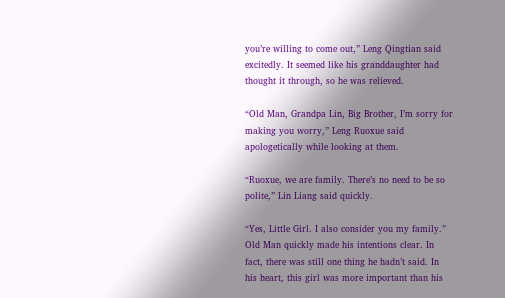you’re willing to come out,” Leng Qingtian said excitedly. It seemed like his granddaughter had thought it through, so he was relieved.

“Old Man, Grandpa Lin, Big Brother, I’m sorry for making you worry,” Leng Ruoxue said apologetically while looking at them.

“Ruoxue, we are family. There’s no need to be so polite,” Lin Liang said quickly.

“Yes, Little Girl. I also consider you my family.” Old Man quickly made his intentions clear. In fact, there was still one thing he hadn’t said. In his heart, this girl was more important than his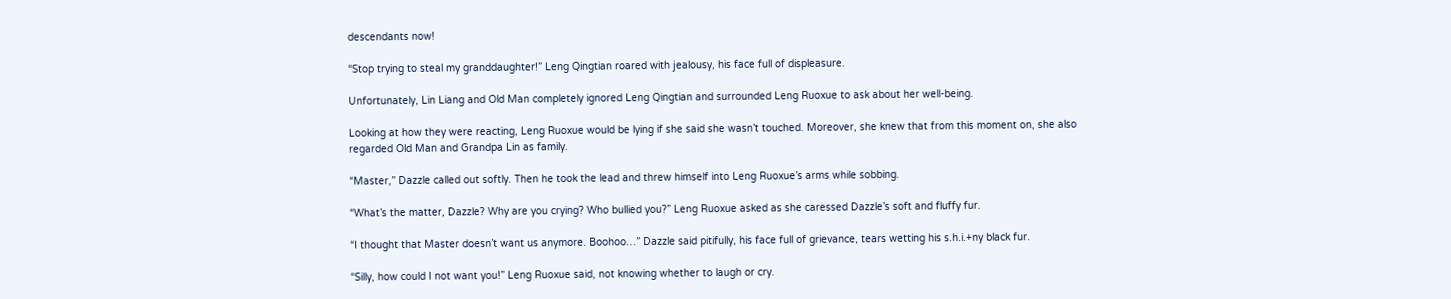descendants now!

“Stop trying to steal my granddaughter!” Leng Qingtian roared with jealousy, his face full of displeasure.

Unfortunately, Lin Liang and Old Man completely ignored Leng Qingtian and surrounded Leng Ruoxue to ask about her well-being.

Looking at how they were reacting, Leng Ruoxue would be lying if she said she wasn’t touched. Moreover, she knew that from this moment on, she also regarded Old Man and Grandpa Lin as family.

“Master,” Dazzle called out softly. Then he took the lead and threw himself into Leng Ruoxue’s arms while sobbing.

“What’s the matter, Dazzle? Why are you crying? Who bullied you?” Leng Ruoxue asked as she caressed Dazzle’s soft and fluffy fur.

“I thought that Master doesn’t want us anymore. Boohoo…” Dazzle said pitifully, his face full of grievance, tears wetting his s.h.i.+ny black fur.

“Silly, how could I not want you!” Leng Ruoxue said, not knowing whether to laugh or cry.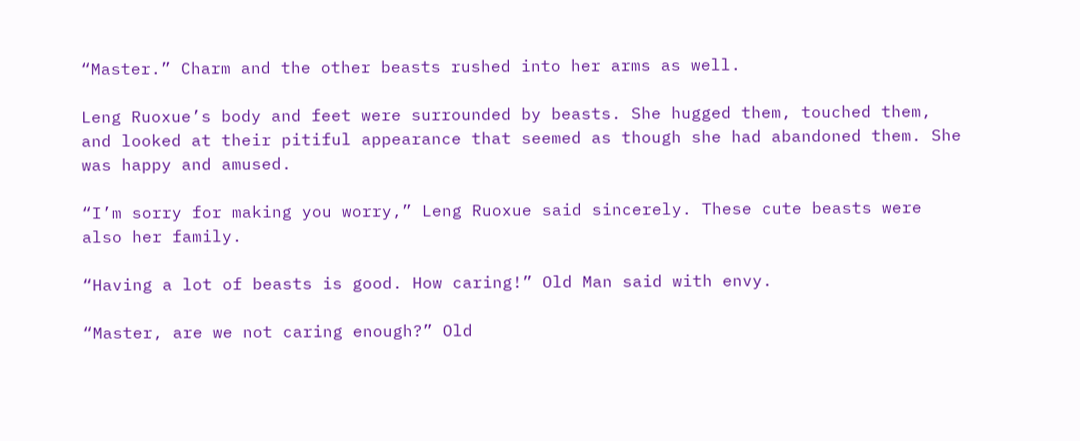“Master.” Charm and the other beasts rushed into her arms as well.

Leng Ruoxue’s body and feet were surrounded by beasts. She hugged them, touched them, and looked at their pitiful appearance that seemed as though she had abandoned them. She was happy and amused.

“I’m sorry for making you worry,” Leng Ruoxue said sincerely. These cute beasts were also her family.

“Having a lot of beasts is good. How caring!” Old Man said with envy.

“Master, are we not caring enough?” Old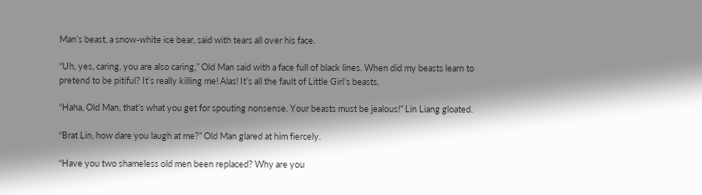Man’s beast, a snow-white ice bear, said with tears all over his face.

“Uh, yes, caring, you are also caring,” Old Man said with a face full of black lines. When did my beasts learn to pretend to be pitiful? It’s really killing me! Alas! It’s all the fault of Little Girl’s beasts.

“Haha, Old Man, that’s what you get for spouting nonsense. Your beasts must be jealous!” Lin Liang gloated.

“Brat Lin, how dare you laugh at me?” Old Man glared at him fiercely.

“Have you two shameless old men been replaced? Why are you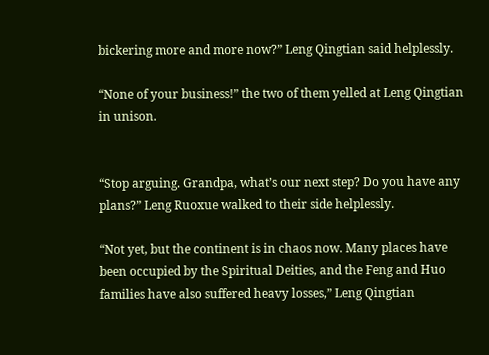bickering more and more now?” Leng Qingtian said helplessly.

“None of your business!” the two of them yelled at Leng Qingtian in unison.


“Stop arguing. Grandpa, what’s our next step? Do you have any plans?” Leng Ruoxue walked to their side helplessly.

“Not yet, but the continent is in chaos now. Many places have been occupied by the Spiritual Deities, and the Feng and Huo families have also suffered heavy losses,” Leng Qingtian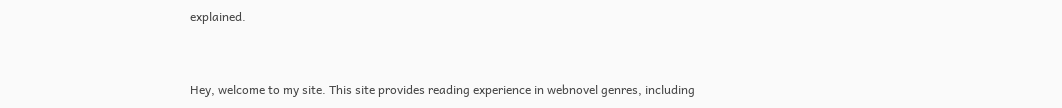explained.


Hey, welcome to my site. This site provides reading experience in webnovel genres, including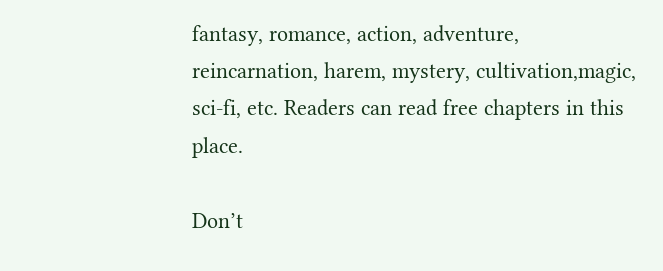fantasy, romance, action, adventure, reincarnation, harem, mystery, cultivation,magic, sci-fi, etc. Readers can read free chapters in this place.

Don’t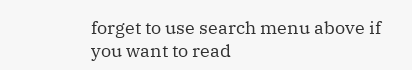forget to use search menu above if you want to read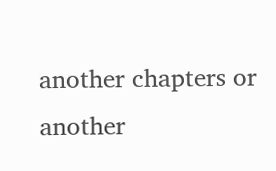another chapters or another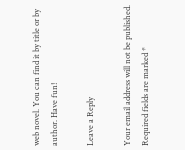web novel. You can find it by title or by author. Have fun!

Leave a Reply

Your email address will not be published. Required fields are marked *